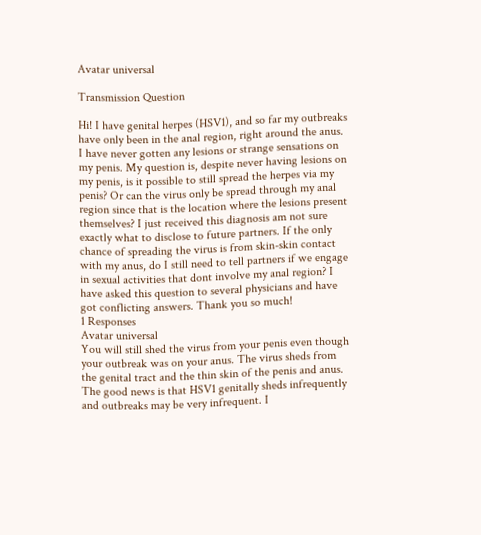Avatar universal

Transmission Question

Hi! I have genital herpes (HSV1), and so far my outbreaks have only been in the anal region, right around the anus. I have never gotten any lesions or strange sensations on my penis. My question is, despite never having lesions on my penis, is it possible to still spread the herpes via my penis? Or can the virus only be spread through my anal region since that is the location where the lesions present themselves? I just received this diagnosis am not sure exactly what to disclose to future partners. If the only chance of spreading the virus is from skin-skin contact with my anus, do I still need to tell partners if we engage in sexual activities that dont involve my anal region? I have asked this question to several physicians and have got conflicting answers. Thank you so much!
1 Responses
Avatar universal
You will still shed the virus from your penis even though your outbreak was on your anus. The virus sheds from the genital tract and the thin skin of the penis and anus.
The good news is that HSV1 genitally sheds infrequently and outbreaks may be very infrequent. I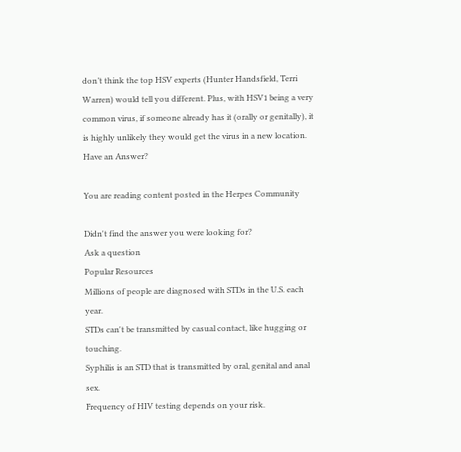don’t think the top HSV experts (Hunter Handsfield, Terri Warren) would tell you different. Plus, with HSV1 being a very common virus, if someone already has it (orally or genitally), it is highly unlikely they would get the virus in a new location.
Have an Answer?

You are reading content posted in the Herpes Community

Didn't find the answer you were looking for?
Ask a question
Popular Resources
Millions of people are diagnosed with STDs in the U.S. each year.
STDs can't be transmitted by casual contact, like hugging or touching.
Syphilis is an STD that is transmitted by oral, genital and anal sex.
Frequency of HIV testing depends on your risk.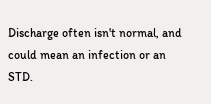Discharge often isn't normal, and could mean an infection or an STD.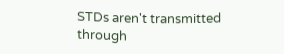STDs aren't transmitted through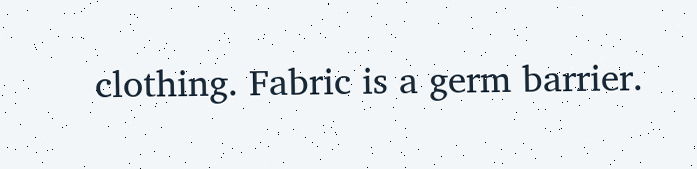clothing. Fabric is a germ barrier.